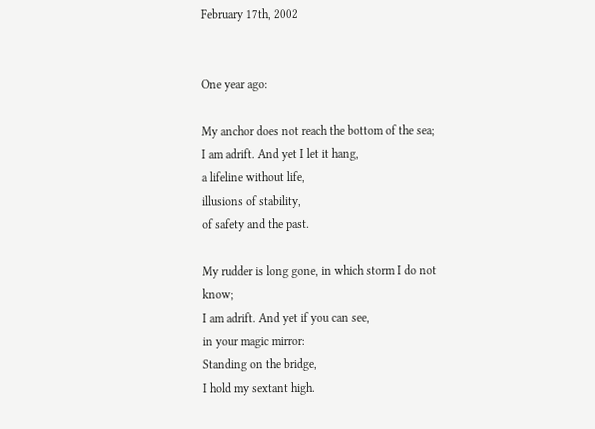February 17th, 2002


One year ago:

My anchor does not reach the bottom of the sea;
I am adrift. And yet I let it hang,
a lifeline without life,
illusions of stability,
of safety and the past.

My rudder is long gone, in which storm I do not know;
I am adrift. And yet if you can see,
in your magic mirror:
Standing on the bridge,
I hold my sextant high.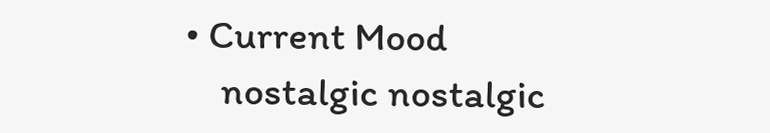• Current Mood
    nostalgic nostalgic